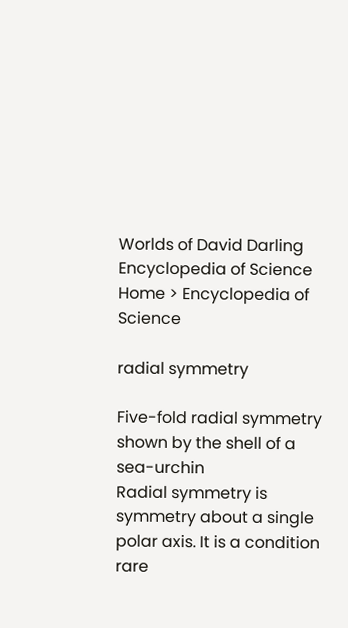Worlds of David Darling
Encyclopedia of Science
Home > Encyclopedia of Science

radial symmetry

Five-fold radial symmetry shown by the shell of a sea-urchin
Radial symmetry is symmetry about a single polar axis. It is a condition rare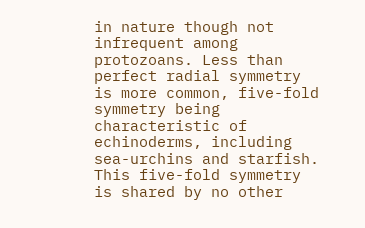in nature though not infrequent among protozoans. Less than perfect radial symmetry is more common, five-fold symmetry being characteristic of echinoderms, including sea-urchins and starfish. This five-fold symmetry is shared by no other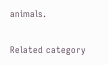animals.

Related category